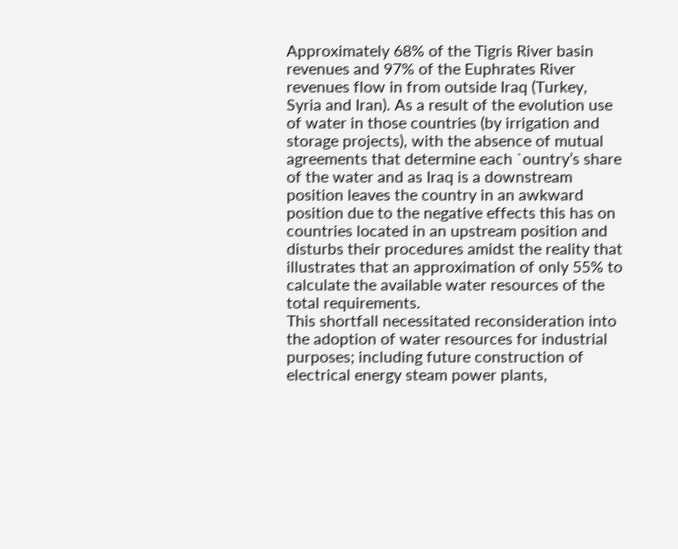Approximately 68% of the Tigris River basin revenues and 97% of the Euphrates River revenues flow in from outside Iraq (Turkey, Syria and Iran). As a result of the evolution use of water in those countries (by irrigation and storage projects), with the absence of mutual agreements that determine each `ountry’s share of the water and as Iraq is a downstream position leaves the country in an awkward position due to the negative effects this has on countries located in an upstream position and disturbs their procedures amidst the reality that illustrates that an approximation of only 55% to calculate the available water resources of the total requirements.
This shortfall necessitated reconsideration into the adoption of water resources for industrial purposes; including future construction of electrical energy steam power plants,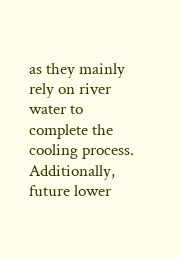as they mainly rely on river water to complete the cooling process. Additionally, future lower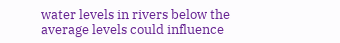water levels in rivers below the average levels could influence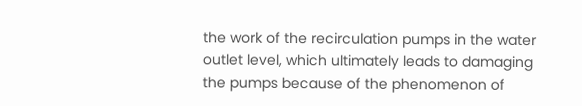the work of the recirculation pumps in the water outlet level, which ultimately leads to damaging the pumps because of the phenomenon of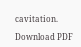cavitation.

Download PDF